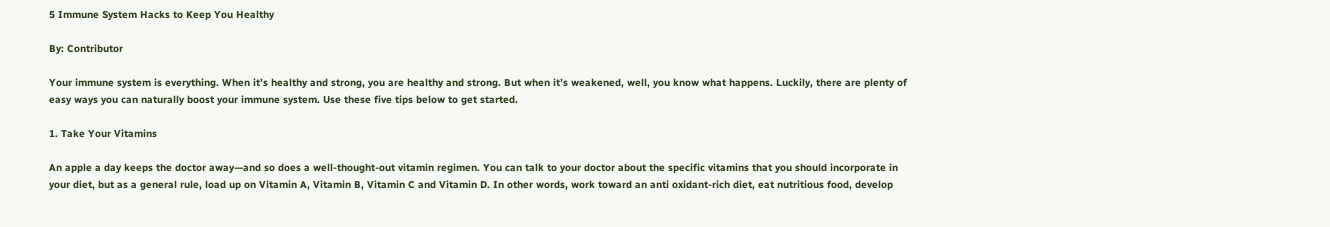5 Immune System Hacks to Keep You Healthy

By: Contributor

Your immune system is everything. When it’s healthy and strong, you are healthy and strong. But when it’s weakened, well, you know what happens. Luckily, there are plenty of easy ways you can naturally boost your immune system. Use these five tips below to get started.

1. Take Your Vitamins

An apple a day keeps the doctor away—and so does a well-thought-out vitamin regimen. You can talk to your doctor about the specific vitamins that you should incorporate in your diet, but as a general rule, load up on Vitamin A, Vitamin B, Vitamin C and Vitamin D. In other words, work toward an anti oxidant-rich diet, eat nutritious food, develop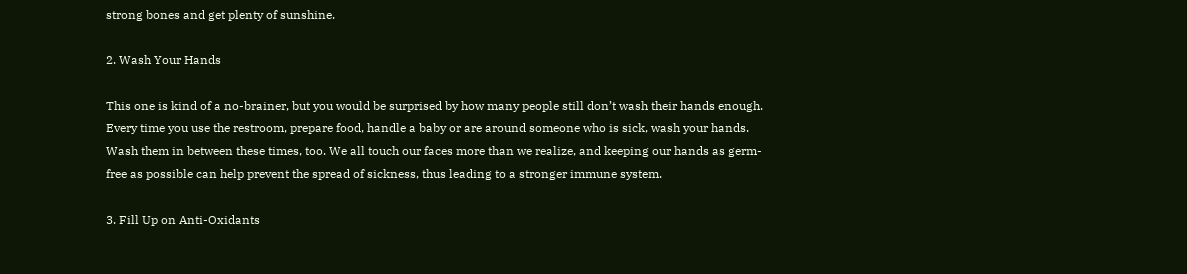strong bones and get plenty of sunshine.

2. Wash Your Hands

This one is kind of a no-brainer, but you would be surprised by how many people still don’t wash their hands enough. Every time you use the restroom, prepare food, handle a baby or are around someone who is sick, wash your hands. Wash them in between these times, too. We all touch our faces more than we realize, and keeping our hands as germ-free as possible can help prevent the spread of sickness, thus leading to a stronger immune system.

3. Fill Up on Anti-Oxidants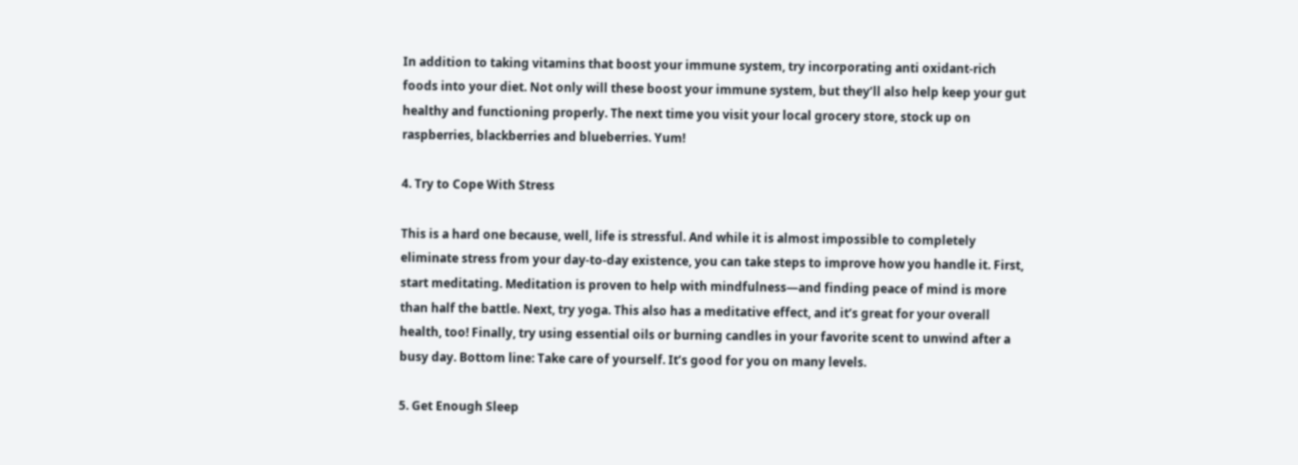In addition to taking vitamins that boost your immune system, try incorporating anti oxidant-rich foods into your diet. Not only will these boost your immune system, but they’ll also help keep your gut healthy and functioning properly. The next time you visit your local grocery store, stock up on raspberries, blackberries and blueberries. Yum!

4. Try to Cope With Stress

This is a hard one because, well, life is stressful. And while it is almost impossible to completely eliminate stress from your day-to-day existence, you can take steps to improve how you handle it. First, start meditating. Meditation is proven to help with mindfulness—and finding peace of mind is more than half the battle. Next, try yoga. This also has a meditative effect, and it’s great for your overall health, too! Finally, try using essential oils or burning candles in your favorite scent to unwind after a busy day. Bottom line: Take care of yourself. It’s good for you on many levels.

5. Get Enough Sleep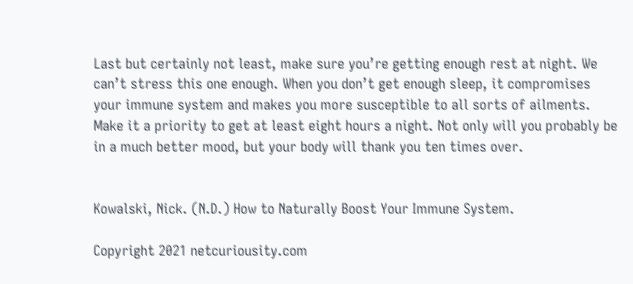Last but certainly not least, make sure you’re getting enough rest at night. We can’t stress this one enough. When you don’t get enough sleep, it compromises your immune system and makes you more susceptible to all sorts of ailments. Make it a priority to get at least eight hours a night. Not only will you probably be in a much better mood, but your body will thank you ten times over.


Kowalski, Nick. (N.D.) How to Naturally Boost Your Immune System.

Copyright 2021 netcuriousity.com